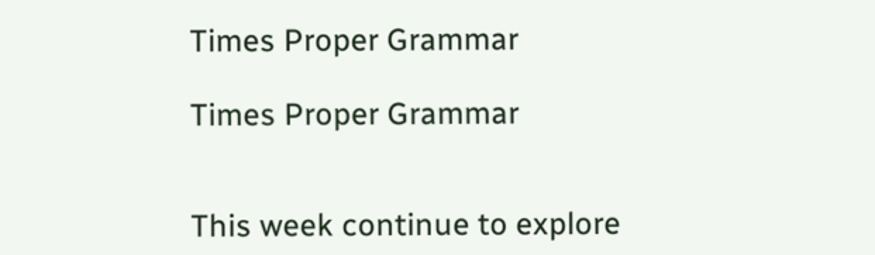Times Proper Grammar

Times Proper Grammar


This week continue to explore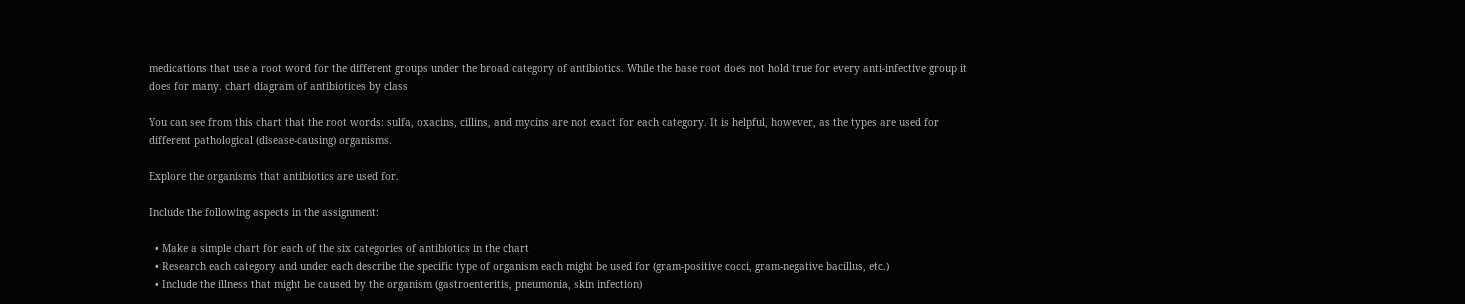medications that use a root word for the different groups under the broad category of antibiotics. While the base root does not hold true for every anti-infective group it does for many. chart diagram of antibiotices by class

You can see from this chart that the root words: sulfa, oxacins, cillins, and mycins are not exact for each category. It is helpful, however, as the types are used for different pathological (disease-causing) organisms.

Explore the organisms that antibiotics are used for.

Include the following aspects in the assignment:

  • Make a simple chart for each of the six categories of antibiotics in the chart
  • Research each category and under each describe the specific type of organism each might be used for (gram-positive cocci, gram-negative bacillus, etc.)
  • Include the illness that might be caused by the organism (gastroenteritis, pneumonia, skin infection)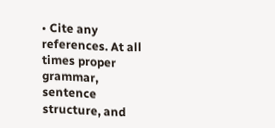• Cite any references. At all times proper grammar, sentence structure, and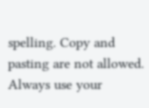spelling. Copy and pasting are not allowed. Always use your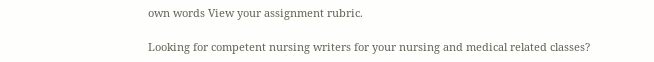own words View your assignment rubric.

Looking for competent nursing writers for your nursing and medical related classes?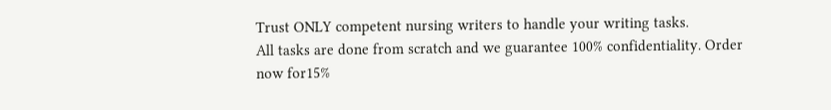Trust ONLY competent nursing writers to handle your writing tasks.
All tasks are done from scratch and we guarantee 100% confidentiality. Order now for15%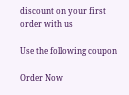discount on your first order with us

Use the following coupon

Order Now